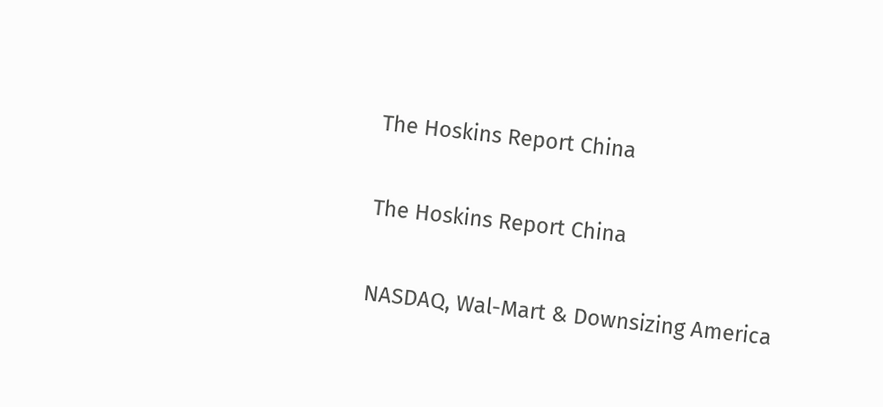The Hoskins Report China

The Hoskins Report China

NASDAQ, Wal-Mart & Downsizing America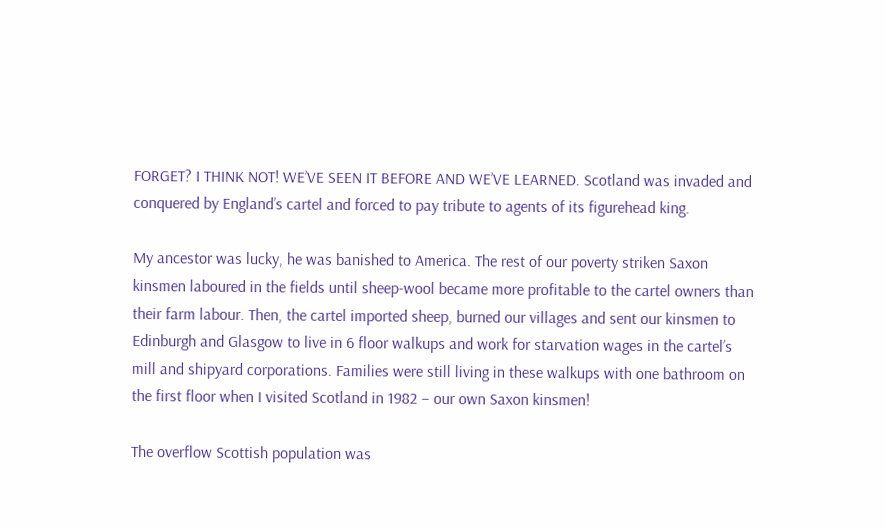FORGET? I THINK NOT! WE’VE SEEN IT BEFORE AND WE’VE LEARNED. Scotland was invaded and conquered by England’s cartel and forced to pay tribute to agents of its figurehead king.

My ancestor was lucky, he was banished to America. The rest of our poverty striken Saxon kinsmen laboured in the fields until sheep-wool became more profitable to the cartel owners than their farm labour. Then, the cartel imported sheep, burned our villages and sent our kinsmen to Edinburgh and Glasgow to live in 6 floor walkups and work for starvation wages in the cartel’s mill and shipyard corporations. Families were still living in these walkups with one bathroom on the first floor when I visited Scotland in 1982 – our own Saxon kinsmen!

The overflow Scottish population was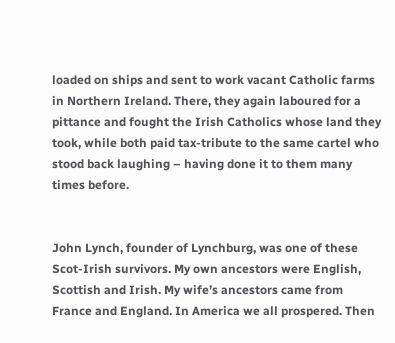loaded on ships and sent to work vacant Catholic farms in Northern Ireland. There, they again laboured for a pittance and fought the Irish Catholics whose land they took, while both paid tax-tribute to the same cartel who stood back laughing – having done it to them many times before.


John Lynch, founder of Lynchburg, was one of these Scot-Irish survivors. My own ancestors were English, Scottish and Irish. My wife’s ancestors came from France and England. In America we all prospered. Then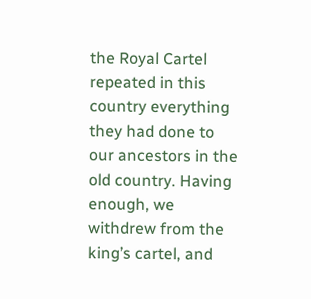the Royal Cartel repeated in this country everything they had done to our ancestors in the old country. Having enough, we withdrew from the king’s cartel, and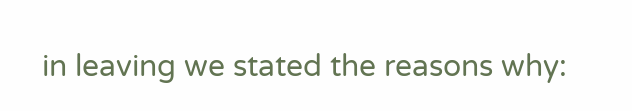in leaving we stated the reasons why: